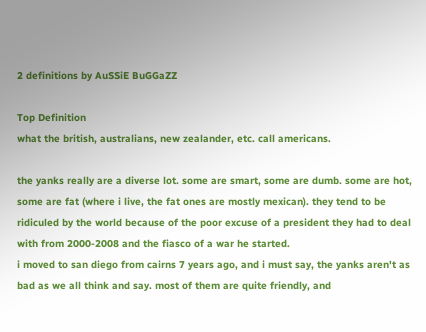2 definitions by AuSSiE BuGGaZZ

Top Definition
what the british, australians, new zealander, etc. call americans.

the yanks really are a diverse lot. some are smart, some are dumb. some are hot, some are fat (where i live, the fat ones are mostly mexican). they tend to be ridiculed by the world because of the poor excuse of a president they had to deal with from 2000-2008 and the fiasco of a war he started.
i moved to san diego from cairns 7 years ago, and i must say, the yanks aren't as bad as we all think and say. most of them are quite friendly, and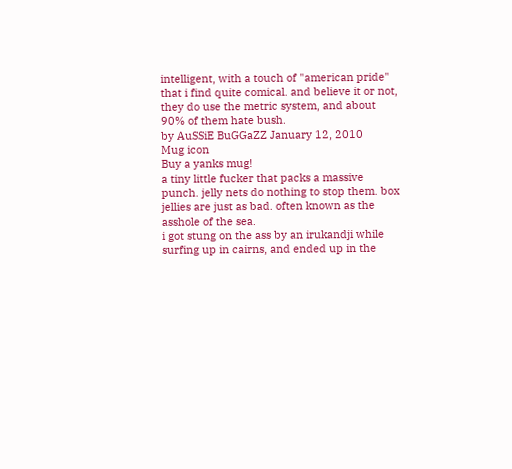intelligent, with a touch of "american pride" that i find quite comical. and believe it or not, they do use the metric system, and about 90% of them hate bush.
by AuSSiE BuGGaZZ January 12, 2010
Mug icon
Buy a yanks mug!
a tiny little fucker that packs a massive punch. jelly nets do nothing to stop them. box jellies are just as bad. often known as the asshole of the sea.
i got stung on the ass by an irukandji while surfing up in cairns, and ended up in the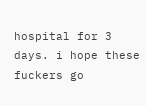hospital for 3 days. i hope these fuckers go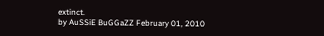extinct.
by AuSSiE BuGGaZZ February 01, 2010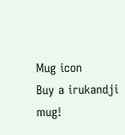Mug icon
Buy a irukandji mug!